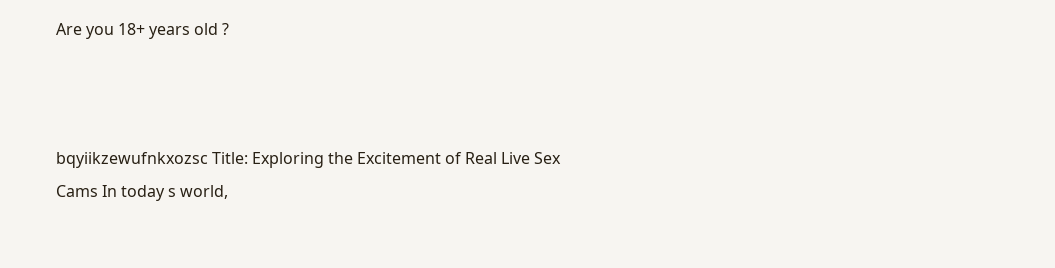Are you 18+ years old ?



bqyiikzewufnkxozsc Title: Exploring the Excitement of Real Live Sex Cams In today s world,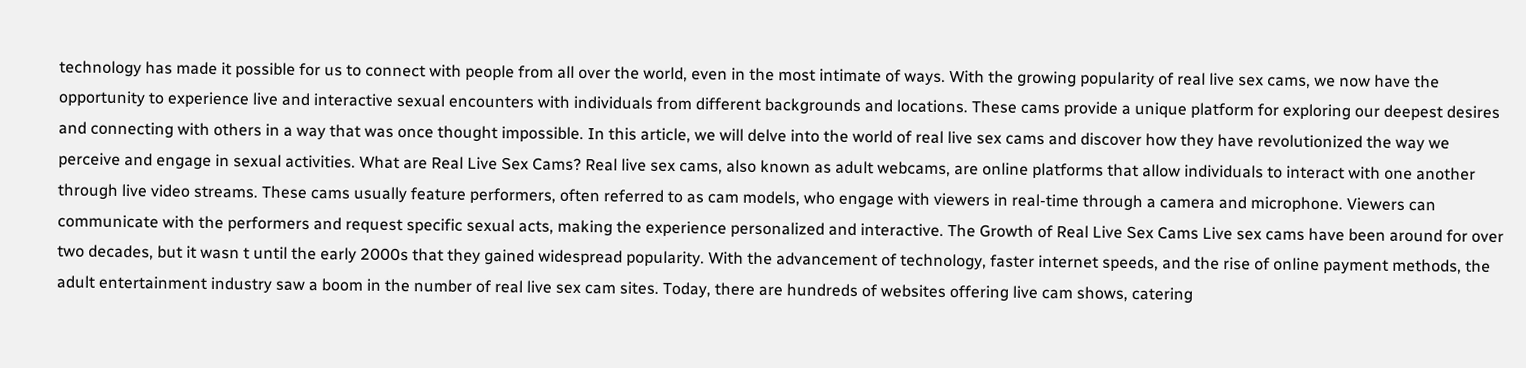technology has made it possible for us to connect with people from all over the world, even in the most intimate of ways. With the growing popularity of real live sex cams, we now have the opportunity to experience live and interactive sexual encounters with individuals from different backgrounds and locations. These cams provide a unique platform for exploring our deepest desires and connecting with others in a way that was once thought impossible. In this article, we will delve into the world of real live sex cams and discover how they have revolutionized the way we perceive and engage in sexual activities. What are Real Live Sex Cams? Real live sex cams, also known as adult webcams, are online platforms that allow individuals to interact with one another through live video streams. These cams usually feature performers, often referred to as cam models, who engage with viewers in real-time through a camera and microphone. Viewers can communicate with the performers and request specific sexual acts, making the experience personalized and interactive. The Growth of Real Live Sex Cams Live sex cams have been around for over two decades, but it wasn t until the early 2000s that they gained widespread popularity. With the advancement of technology, faster internet speeds, and the rise of online payment methods, the adult entertainment industry saw a boom in the number of real live sex cam sites. Today, there are hundreds of websites offering live cam shows, catering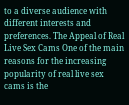to a diverse audience with different interests and preferences. The Appeal of Real Live Sex Cams One of the main reasons for the increasing popularity of real live sex cams is the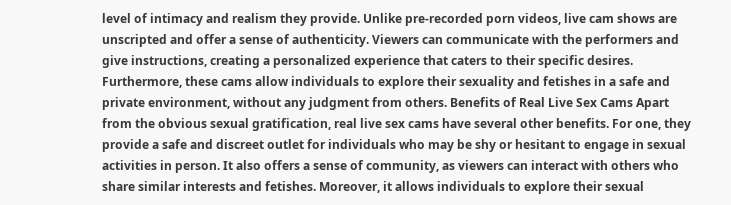level of intimacy and realism they provide. Unlike pre-recorded porn videos, live cam shows are unscripted and offer a sense of authenticity. Viewers can communicate with the performers and give instructions, creating a personalized experience that caters to their specific desires. Furthermore, these cams allow individuals to explore their sexuality and fetishes in a safe and private environment, without any judgment from others. Benefits of Real Live Sex Cams Apart from the obvious sexual gratification, real live sex cams have several other benefits. For one, they provide a safe and discreet outlet for individuals who may be shy or hesitant to engage in sexual activities in person. It also offers a sense of community, as viewers can interact with others who share similar interests and fetishes. Moreover, it allows individuals to explore their sexual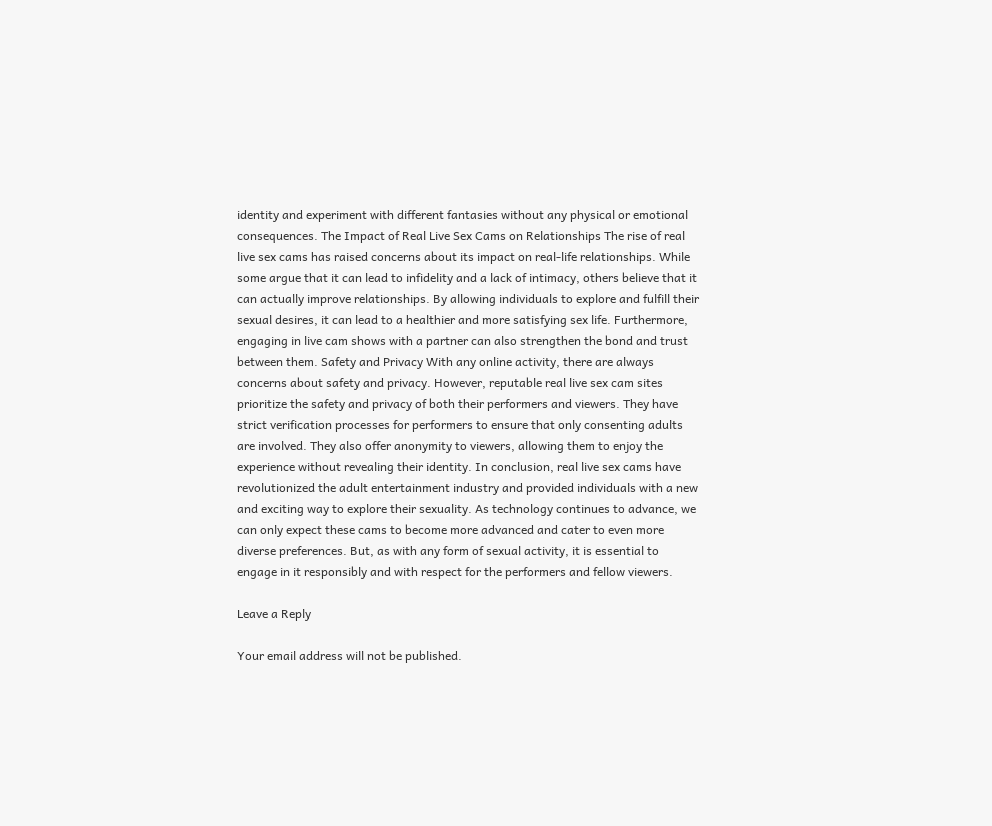identity and experiment with different fantasies without any physical or emotional consequences. The Impact of Real Live Sex Cams on Relationships The rise of real live sex cams has raised concerns about its impact on real-life relationships. While some argue that it can lead to infidelity and a lack of intimacy, others believe that it can actually improve relationships. By allowing individuals to explore and fulfill their sexual desires, it can lead to a healthier and more satisfying sex life. Furthermore, engaging in live cam shows with a partner can also strengthen the bond and trust between them. Safety and Privacy With any online activity, there are always concerns about safety and privacy. However, reputable real live sex cam sites prioritize the safety and privacy of both their performers and viewers. They have strict verification processes for performers to ensure that only consenting adults are involved. They also offer anonymity to viewers, allowing them to enjoy the experience without revealing their identity. In conclusion, real live sex cams have revolutionized the adult entertainment industry and provided individuals with a new and exciting way to explore their sexuality. As technology continues to advance, we can only expect these cams to become more advanced and cater to even more diverse preferences. But, as with any form of sexual activity, it is essential to engage in it responsibly and with respect for the performers and fellow viewers.

Leave a Reply

Your email address will not be published.